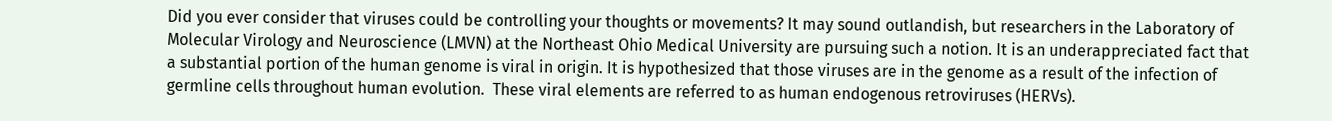Did you ever consider that viruses could be controlling your thoughts or movements? It may sound outlandish, but researchers in the Laboratory of Molecular Virology and Neuroscience (LMVN) at the Northeast Ohio Medical University are pursuing such a notion. It is an underappreciated fact that a substantial portion of the human genome is viral in origin. It is hypothesized that those viruses are in the genome as a result of the infection of germline cells throughout human evolution.  These viral elements are referred to as human endogenous retroviruses (HERVs).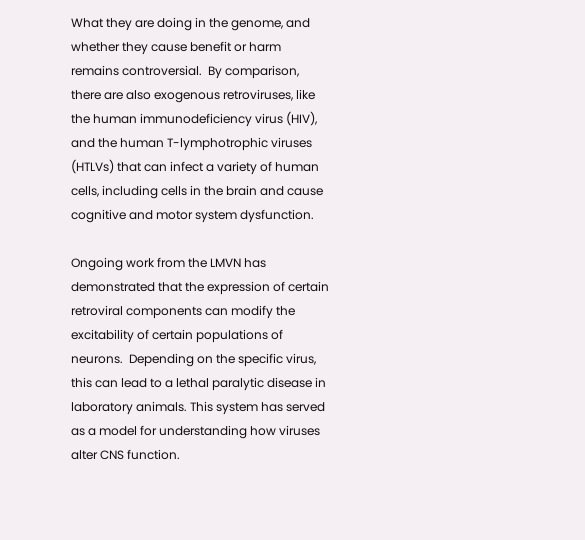What they are doing in the genome, and whether they cause benefit or harm remains controversial.  By comparison, there are also exogenous retroviruses, like the human immunodeficiency virus (HIV), and the human T-lymphotrophic viruses (HTLVs) that can infect a variety of human cells, including cells in the brain and cause cognitive and motor system dysfunction.

Ongoing work from the LMVN has demonstrated that the expression of certain retroviral components can modify the excitability of certain populations of neurons.  Depending on the specific virus, this can lead to a lethal paralytic disease in laboratory animals. This system has served as a model for understanding how viruses alter CNS function.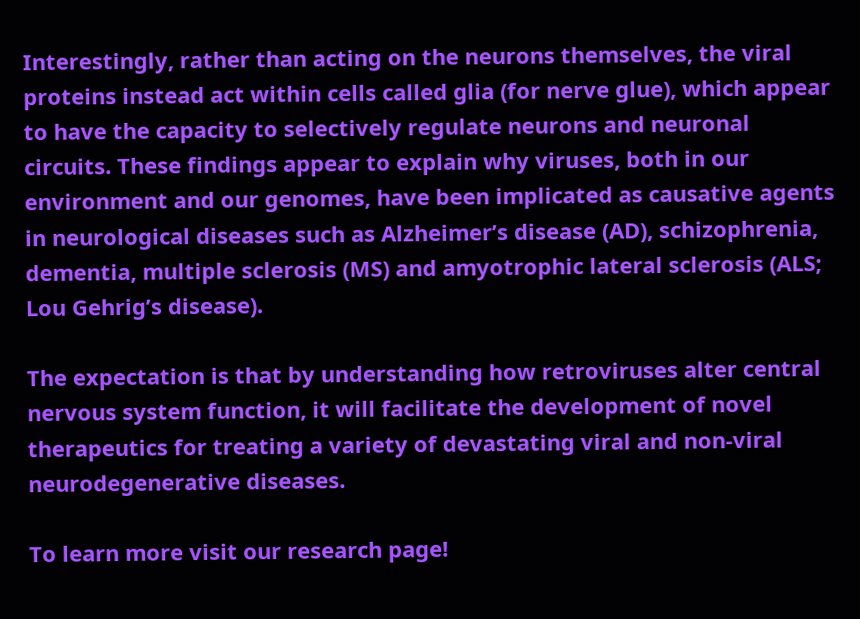Interestingly, rather than acting on the neurons themselves, the viral proteins instead act within cells called glia (for nerve glue), which appear to have the capacity to selectively regulate neurons and neuronal circuits. These findings appear to explain why viruses, both in our environment and our genomes, have been implicated as causative agents in neurological diseases such as Alzheimer’s disease (AD), schizophrenia, dementia, multiple sclerosis (MS) and amyotrophic lateral sclerosis (ALS; Lou Gehrig’s disease).

The expectation is that by understanding how retroviruses alter central nervous system function, it will facilitate the development of novel therapeutics for treating a variety of devastating viral and non-viral neurodegenerative diseases.

To learn more visit our research page!